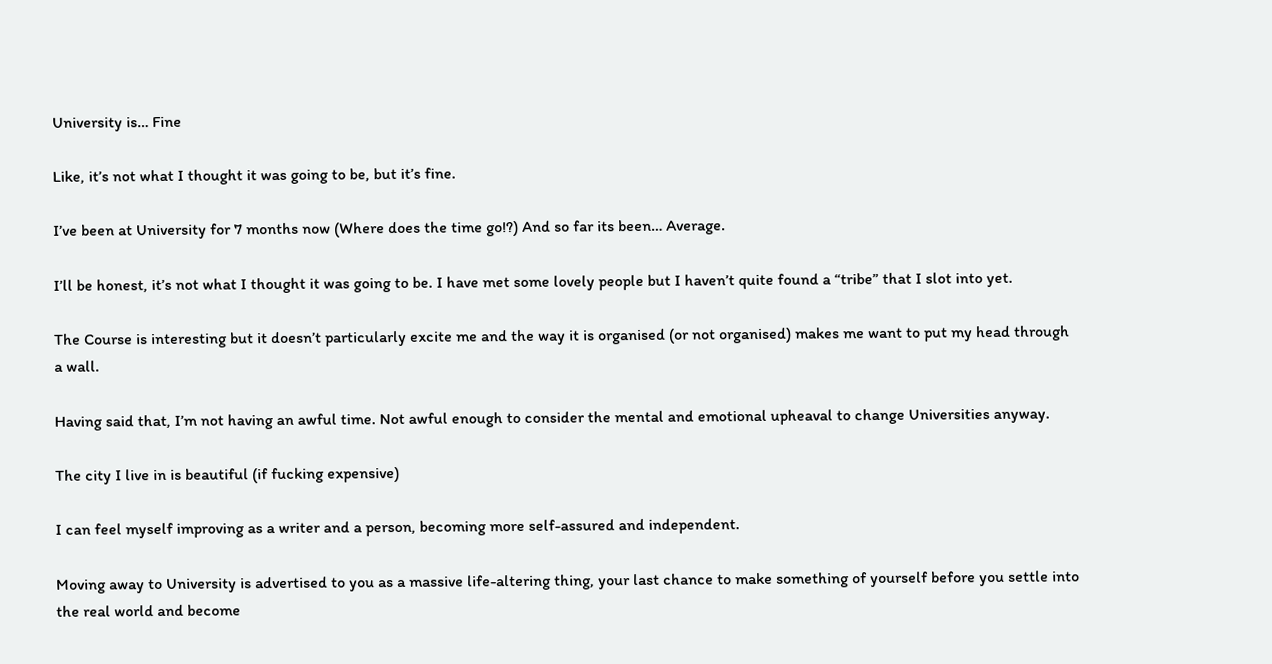University is… Fine

Like, it’s not what I thought it was going to be, but it’s fine.

I’ve been at University for 7 months now (Where does the time go!?) And so far its been… Average.

I’ll be honest, it’s not what I thought it was going to be. I have met some lovely people but I haven’t quite found a “tribe” that I slot into yet.

The Course is interesting but it doesn’t particularly excite me and the way it is organised (or not organised) makes me want to put my head through a wall.

Having said that, I’m not having an awful time. Not awful enough to consider the mental and emotional upheaval to change Universities anyway.

The city I live in is beautiful (if fucking expensive)

I can feel myself improving as a writer and a person, becoming more self-assured and independent.

Moving away to University is advertised to you as a massive life-altering thing, your last chance to make something of yourself before you settle into the real world and become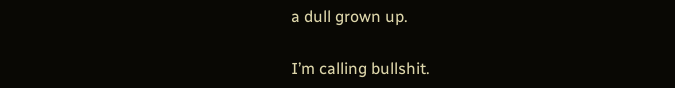a dull grown up.

I’m calling bullshit.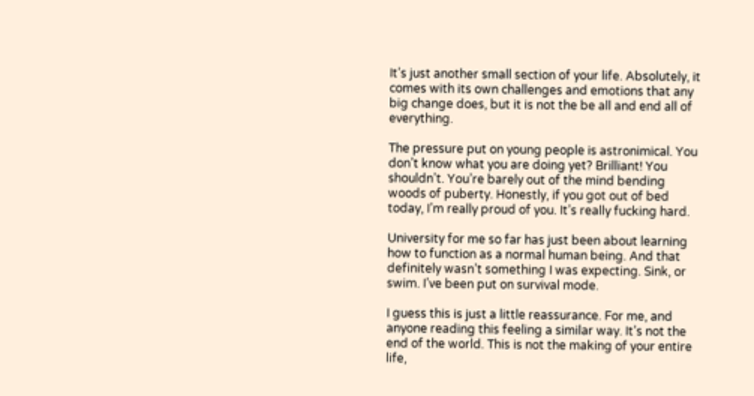It’s just another small section of your life. Absolutely, it comes with its own challenges and emotions that any big change does, but it is not the be all and end all of everything.

The pressure put on young people is astronimical. You don’t know what you are doing yet? Brilliant! You shouldn’t. You’re barely out of the mind bending woods of puberty. Honestly, if you got out of bed today, I’m really proud of you. It’s really fucking hard.

University for me so far has just been about learning how to function as a normal human being. And that definitely wasn’t something I was expecting. Sink, or swim. I’ve been put on survival mode.

I guess this is just a little reassurance. For me, and anyone reading this feeling a similar way. It’s not the end of the world. This is not the making of your entire life,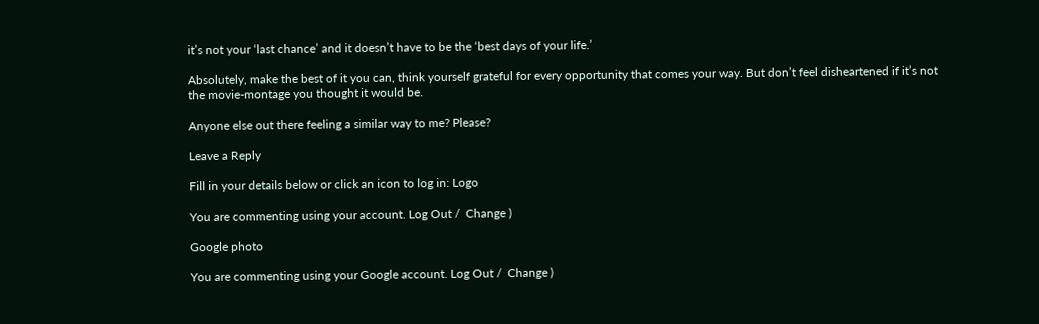it’s not your ‘last chance’ and it doesn’t have to be the ‘best days of your life.’

Absolutely, make the best of it you can, think yourself grateful for every opportunity that comes your way. But don’t feel disheartened if it’s not the movie-montage you thought it would be.

Anyone else out there feeling a similar way to me? Please?

Leave a Reply

Fill in your details below or click an icon to log in: Logo

You are commenting using your account. Log Out /  Change )

Google photo

You are commenting using your Google account. Log Out /  Change )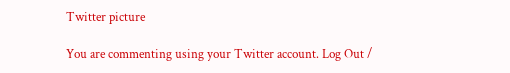Twitter picture

You are commenting using your Twitter account. Log Out /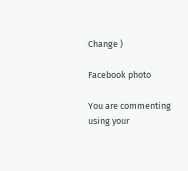Change )

Facebook photo

You are commenting using your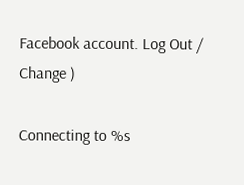Facebook account. Log Out /  Change )

Connecting to %s